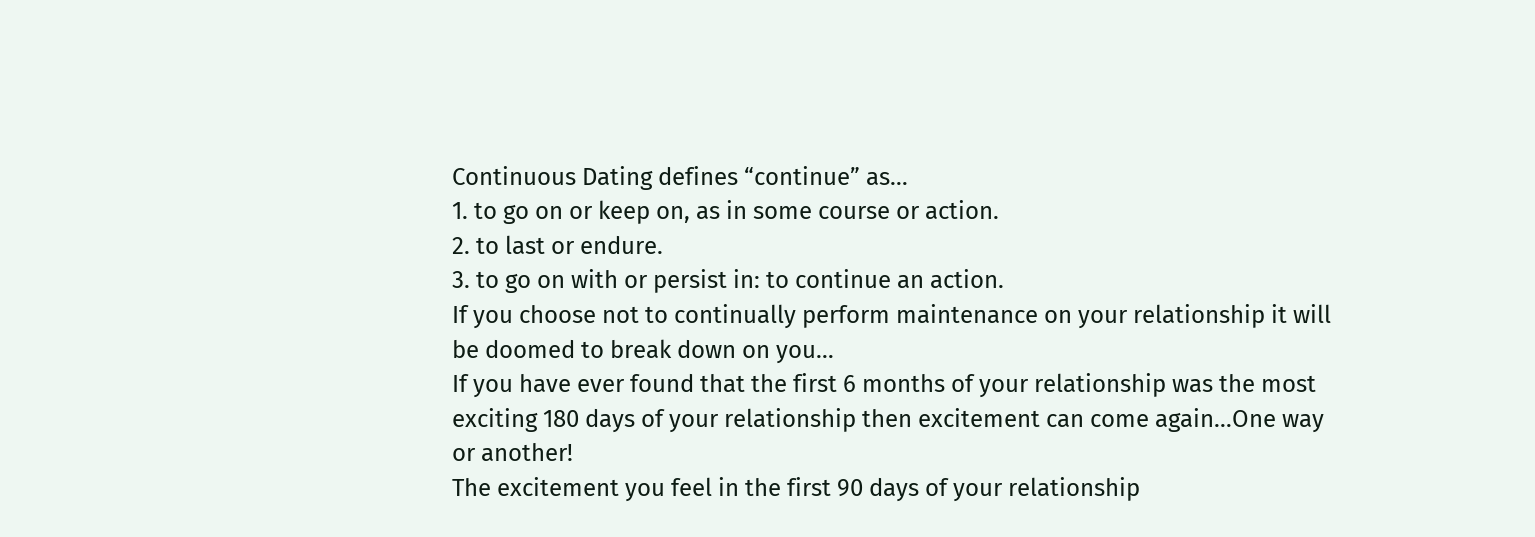Continuous Dating defines “continue” as…
1. to go on or keep on, as in some course or action.
2. to last or endure.
3. to go on with or persist in: to continue an action.
If you choose not to continually perform maintenance on your relationship it will be doomed to break down on you…
If you have ever found that the first 6 months of your relationship was the most exciting 180 days of your relationship then excitement can come again…One way or another!
The excitement you feel in the first 90 days of your relationship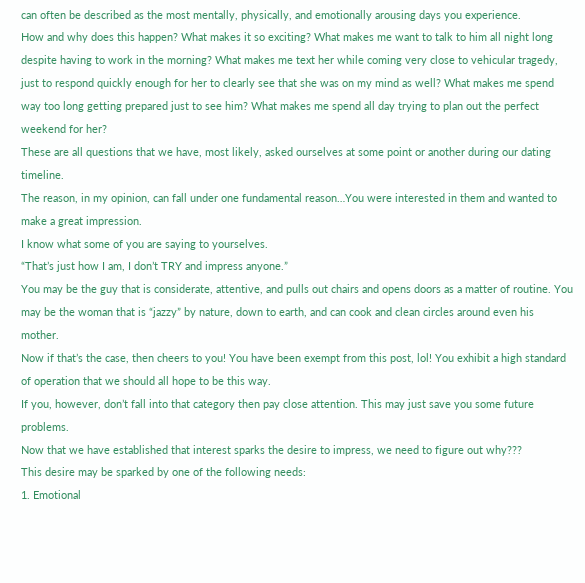can often be described as the most mentally, physically, and emotionally arousing days you experience.
How and why does this happen? What makes it so exciting? What makes me want to talk to him all night long despite having to work in the morning? What makes me text her while coming very close to vehicular tragedy, just to respond quickly enough for her to clearly see that she was on my mind as well? What makes me spend way too long getting prepared just to see him? What makes me spend all day trying to plan out the perfect weekend for her?
These are all questions that we have, most likely, asked ourselves at some point or another during our dating timeline.
The reason, in my opinion, can fall under one fundamental reason…You were interested in them and wanted to make a great impression.
I know what some of you are saying to yourselves.
“That’s just how I am, I don’t TRY and impress anyone.”
You may be the guy that is considerate, attentive, and pulls out chairs and opens doors as a matter of routine. You may be the woman that is “jazzy” by nature, down to earth, and can cook and clean circles around even his mother.
Now if that’s the case, then cheers to you! You have been exempt from this post, lol! You exhibit a high standard of operation that we should all hope to be this way.
If you, however, don’t fall into that category then pay close attention. This may just save you some future problems.
Now that we have established that interest sparks the desire to impress, we need to figure out why???
This desire may be sparked by one of the following needs:
1. Emotional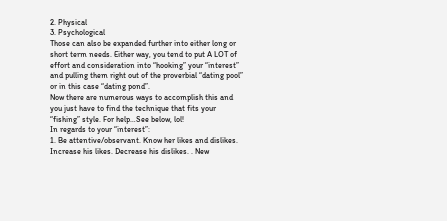2. Physical
3. Psychological
Those can also be expanded further into either long or short term needs. Either way, you tend to put A LOT of effort and consideration into “hooking” your “interest” and pulling them right out of the proverbial “dating pool” or in this case “dating pond”.
Now there are numerous ways to accomplish this and you just have to find the technique that fits your “fishing” style. For help…See below, lol!
In regards to your “interest”:
1. Be attentive/observant. Know her likes and dislikes. Increase his likes. Decrease his dislikes. . New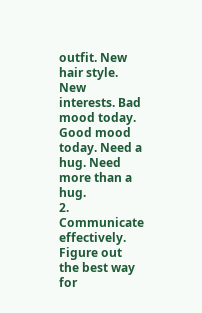outfit. New hair style. New interests. Bad mood today. Good mood today. Need a hug. Need more than a hug.
2. Communicate effectively. Figure out the best way for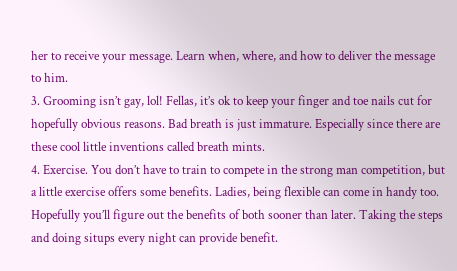her to receive your message. Learn when, where, and how to deliver the message to him.
3. Grooming isn’t gay, lol! Fellas, it’s ok to keep your finger and toe nails cut for hopefully obvious reasons. Bad breath is just immature. Especially since there are these cool little inventions called breath mints.
4. Exercise. You don’t have to train to compete in the strong man competition, but a little exercise offers some benefits. Ladies, being flexible can come in handy too. Hopefully you’ll figure out the benefits of both sooner than later. Taking the steps and doing situps every night can provide benefit.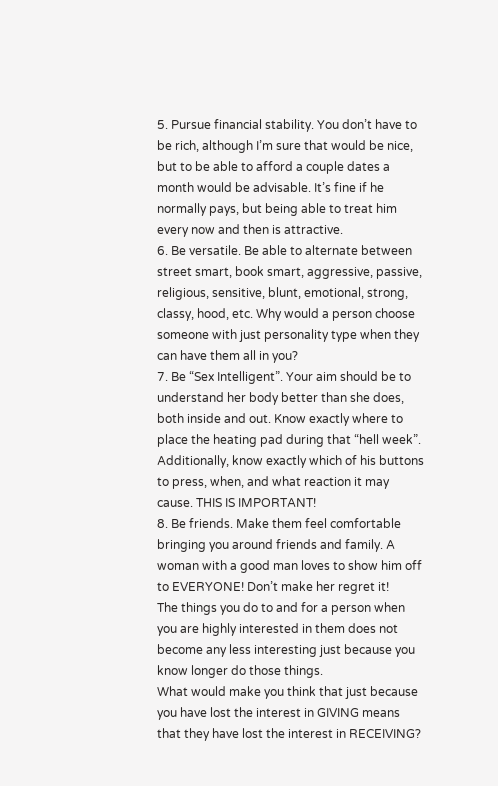5. Pursue financial stability. You don’t have to be rich, although I’m sure that would be nice, but to be able to afford a couple dates a month would be advisable. It’s fine if he normally pays, but being able to treat him every now and then is attractive.
6. Be versatile. Be able to alternate between street smart, book smart, aggressive, passive, religious, sensitive, blunt, emotional, strong, classy, hood, etc. Why would a person choose someone with just personality type when they can have them all in you?
7. Be “Sex Intelligent”. Your aim should be to understand her body better than she does, both inside and out. Know exactly where to place the heating pad during that “hell week”. Additionally, know exactly which of his buttons to press, when, and what reaction it may cause. THIS IS IMPORTANT!
8. Be friends. Make them feel comfortable bringing you around friends and family. A woman with a good man loves to show him off to EVERYONE! Don’t make her regret it!
The things you do to and for a person when you are highly interested in them does not become any less interesting just because you know longer do those things.
What would make you think that just because you have lost the interest in GIVING means that they have lost the interest in RECEIVING?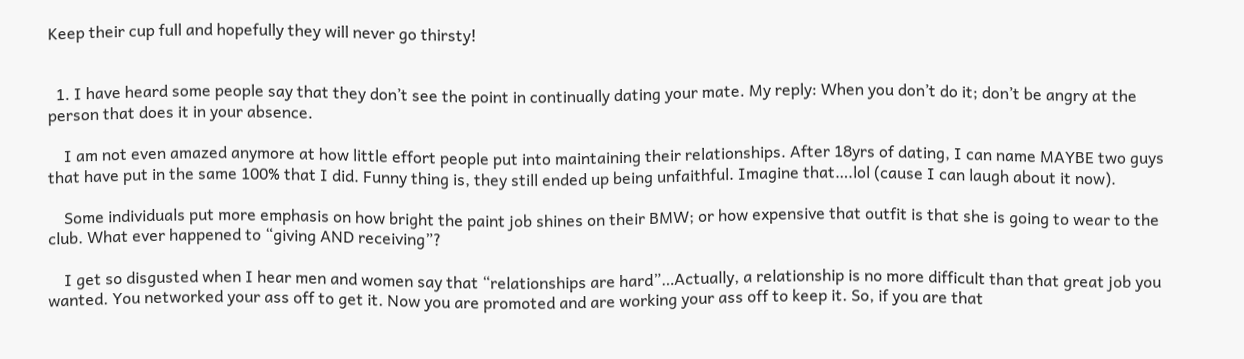Keep their cup full and hopefully they will never go thirsty!


  1. I have heard some people say that they don’t see the point in continually dating your mate. My reply: When you don’t do it; don’t be angry at the person that does it in your absence.

    I am not even amazed anymore at how little effort people put into maintaining their relationships. After 18yrs of dating, I can name MAYBE two guys that have put in the same 100% that I did. Funny thing is, they still ended up being unfaithful. Imagine that….lol (cause I can laugh about it now).

    Some individuals put more emphasis on how bright the paint job shines on their BMW; or how expensive that outfit is that she is going to wear to the club. What ever happened to “giving AND receiving”?

    I get so disgusted when I hear men and women say that “relationships are hard”…Actually, a relationship is no more difficult than that great job you wanted. You networked your ass off to get it. Now you are promoted and are working your ass off to keep it. So, if you are that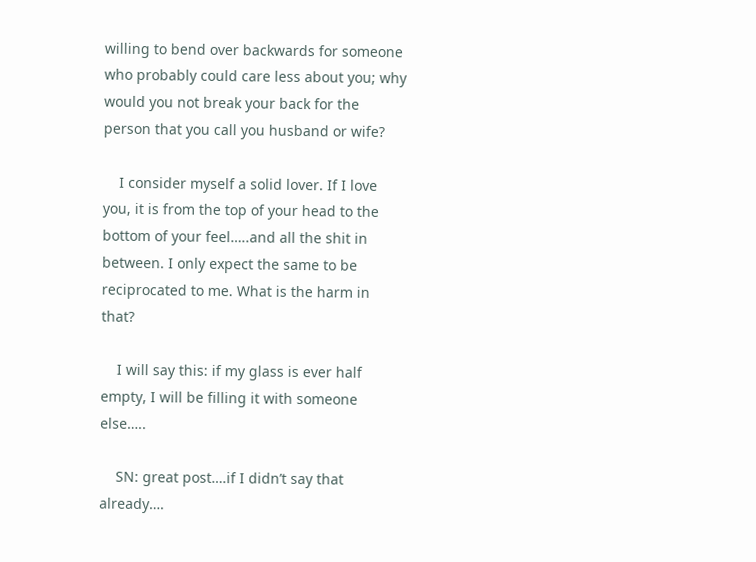willing to bend over backwards for someone who probably could care less about you; why would you not break your back for the person that you call you husband or wife?

    I consider myself a solid lover. If I love you, it is from the top of your head to the bottom of your feel…..and all the shit in between. I only expect the same to be reciprocated to me. What is the harm in that?

    I will say this: if my glass is ever half empty, I will be filling it with someone else…..

    SN: great post….if I didn’t say that already….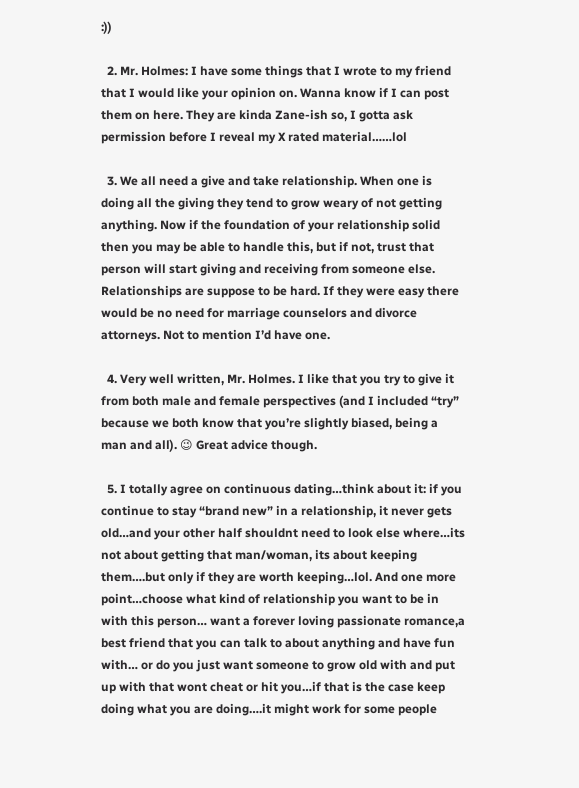:))

  2. Mr. Holmes: I have some things that I wrote to my friend that I would like your opinion on. Wanna know if I can post them on here. They are kinda Zane-ish so, I gotta ask permission before I reveal my X rated material……lol

  3. We all need a give and take relationship. When one is doing all the giving they tend to grow weary of not getting anything. Now if the foundation of your relationship solid then you may be able to handle this, but if not, trust that person will start giving and receiving from someone else. Relationships are suppose to be hard. If they were easy there would be no need for marriage counselors and divorce attorneys. Not to mention I’d have one.

  4. Very well written, Mr. Holmes. I like that you try to give it from both male and female perspectives (and I included “try” because we both know that you’re slightly biased, being a man and all). 😉 Great advice though.

  5. I totally agree on continuous dating…think about it: if you continue to stay “brand new” in a relationship, it never gets old…and your other half shouldnt need to look else where…its not about getting that man/woman, its about keeping them….but only if they are worth keeping…lol. And one more point…choose what kind of relationship you want to be in with this person… want a forever loving passionate romance,a best friend that you can talk to about anything and have fun with… or do you just want someone to grow old with and put up with that wont cheat or hit you…if that is the case keep doing what you are doing….it might work for some people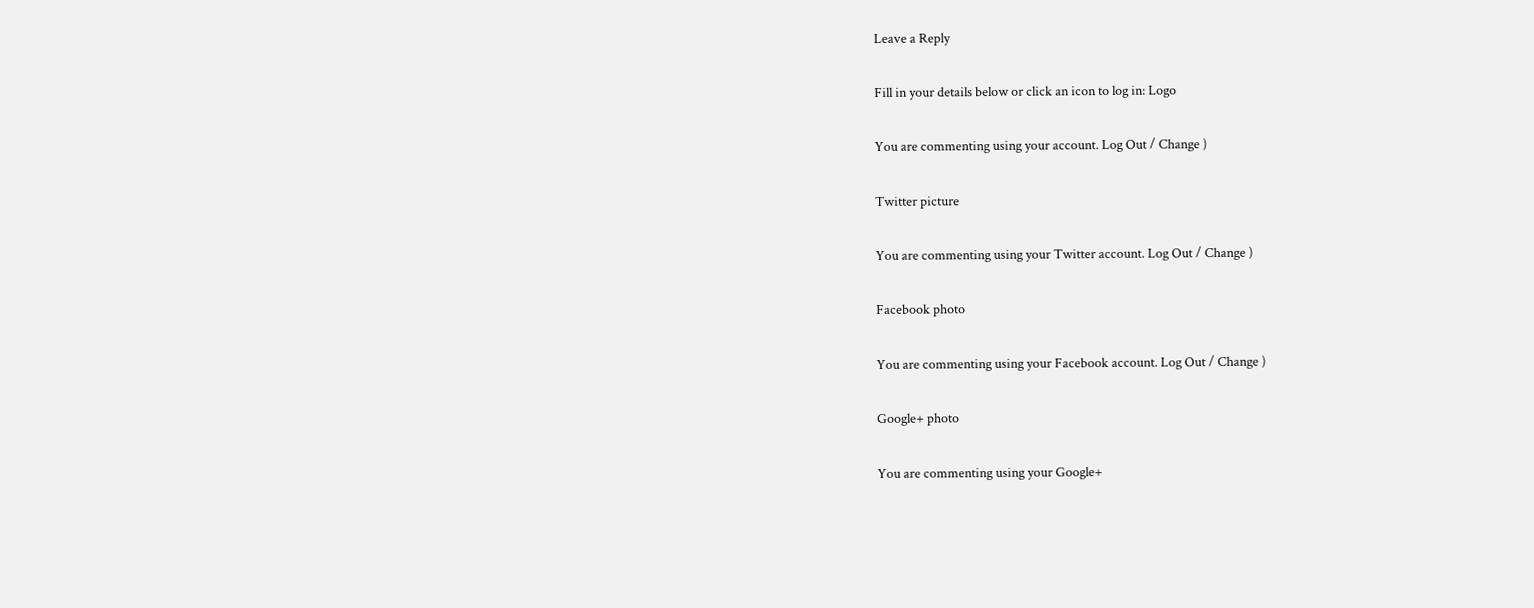Leave a Reply

Fill in your details below or click an icon to log in: Logo

You are commenting using your account. Log Out / Change )

Twitter picture

You are commenting using your Twitter account. Log Out / Change )

Facebook photo

You are commenting using your Facebook account. Log Out / Change )

Google+ photo

You are commenting using your Google+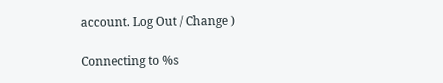account. Log Out / Change )

Connecting to %s